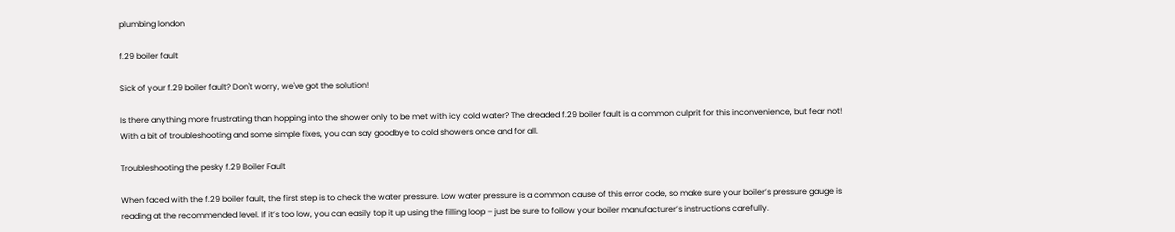plumbing london

f.29 boiler fault

Sick of your f.29 boiler fault? Don't worry, we've got the solution!

Is there anything more frustrating than hopping into the shower only to be met with icy cold water? The dreaded f.29 boiler fault is a common culprit for this inconvenience, but fear not! With a bit of troubleshooting and some simple fixes, you can say goodbye to cold showers once and for all.

Troubleshooting the pesky f.29 Boiler Fault

When faced with the f.29 boiler fault, the first step is to check the water pressure. Low water pressure is a common cause of this error code, so make sure your boiler’s pressure gauge is reading at the recommended level. If it’s too low, you can easily top it up using the filling loop – just be sure to follow your boiler manufacturer’s instructions carefully.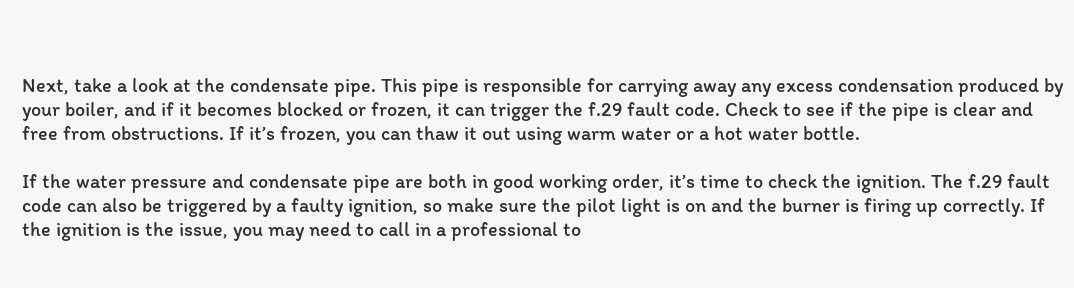Next, take a look at the condensate pipe. This pipe is responsible for carrying away any excess condensation produced by your boiler, and if it becomes blocked or frozen, it can trigger the f.29 fault code. Check to see if the pipe is clear and free from obstructions. If it’s frozen, you can thaw it out using warm water or a hot water bottle.

If the water pressure and condensate pipe are both in good working order, it’s time to check the ignition. The f.29 fault code can also be triggered by a faulty ignition, so make sure the pilot light is on and the burner is firing up correctly. If the ignition is the issue, you may need to call in a professional to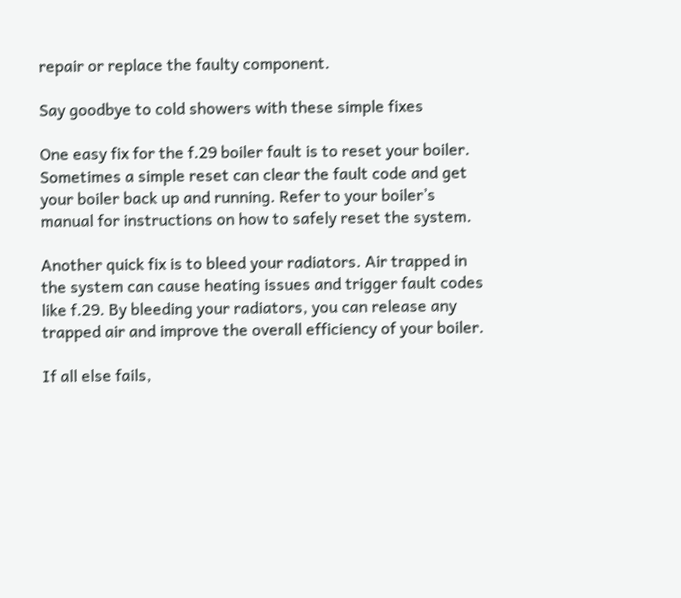repair or replace the faulty component.

Say goodbye to cold showers with these simple fixes

One easy fix for the f.29 boiler fault is to reset your boiler. Sometimes a simple reset can clear the fault code and get your boiler back up and running. Refer to your boiler’s manual for instructions on how to safely reset the system.

Another quick fix is to bleed your radiators. Air trapped in the system can cause heating issues and trigger fault codes like f.29. By bleeding your radiators, you can release any trapped air and improve the overall efficiency of your boiler.

If all else fails,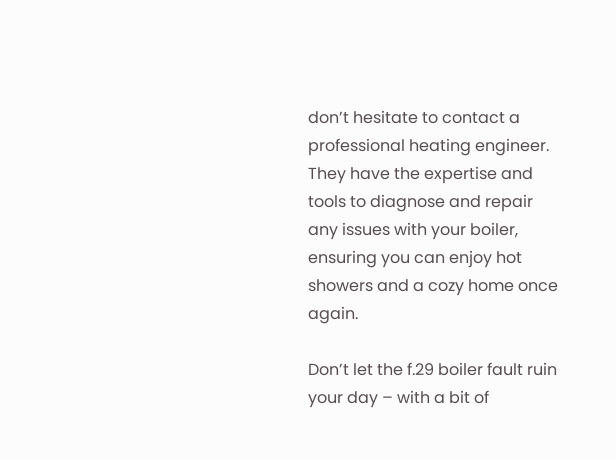don’t hesitate to contact a professional heating engineer. They have the expertise and tools to diagnose and repair any issues with your boiler, ensuring you can enjoy hot showers and a cozy home once again.

Don’t let the f.29 boiler fault ruin your day – with a bit of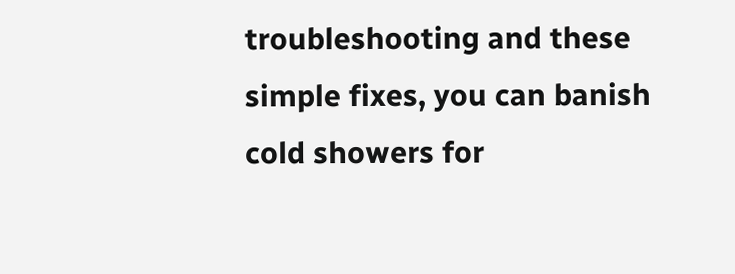troubleshooting and these simple fixes, you can banish cold showers for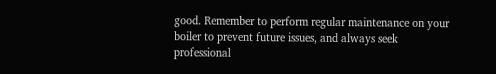good. Remember to perform regular maintenance on your boiler to prevent future issues, and always seek professional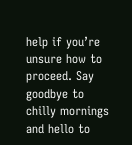help if you’re unsure how to proceed. Say goodbye to chilly mornings and hello to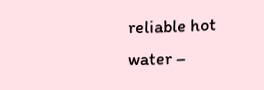reliable hot water –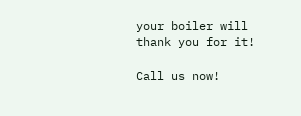your boiler will thank you for it!

Call us now!